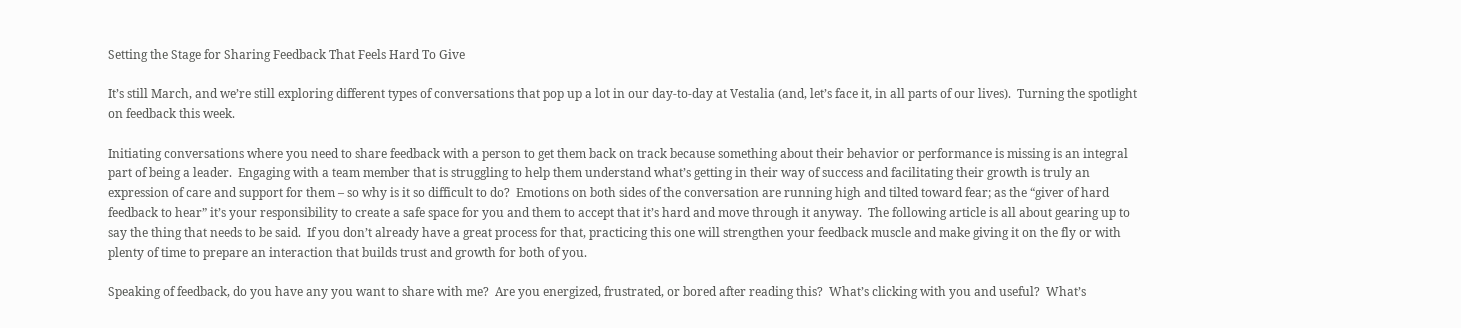Setting the Stage for Sharing Feedback That Feels Hard To Give

It’s still March, and we’re still exploring different types of conversations that pop up a lot in our day-to-day at Vestalia (and, let’s face it, in all parts of our lives).  Turning the spotlight on feedback this week.

Initiating conversations where you need to share feedback with a person to get them back on track because something about their behavior or performance is missing is an integral part of being a leader.  Engaging with a team member that is struggling to help them understand what’s getting in their way of success and facilitating their growth is truly an expression of care and support for them – so why is it so difficult to do?  Emotions on both sides of the conversation are running high and tilted toward fear; as the “giver of hard feedback to hear” it’s your responsibility to create a safe space for you and them to accept that it’s hard and move through it anyway.  The following article is all about gearing up to say the thing that needs to be said.  If you don’t already have a great process for that, practicing this one will strengthen your feedback muscle and make giving it on the fly or with plenty of time to prepare an interaction that builds trust and growth for both of you.

Speaking of feedback, do you have any you want to share with me?  Are you energized, frustrated, or bored after reading this?  What’s clicking with you and useful?  What’s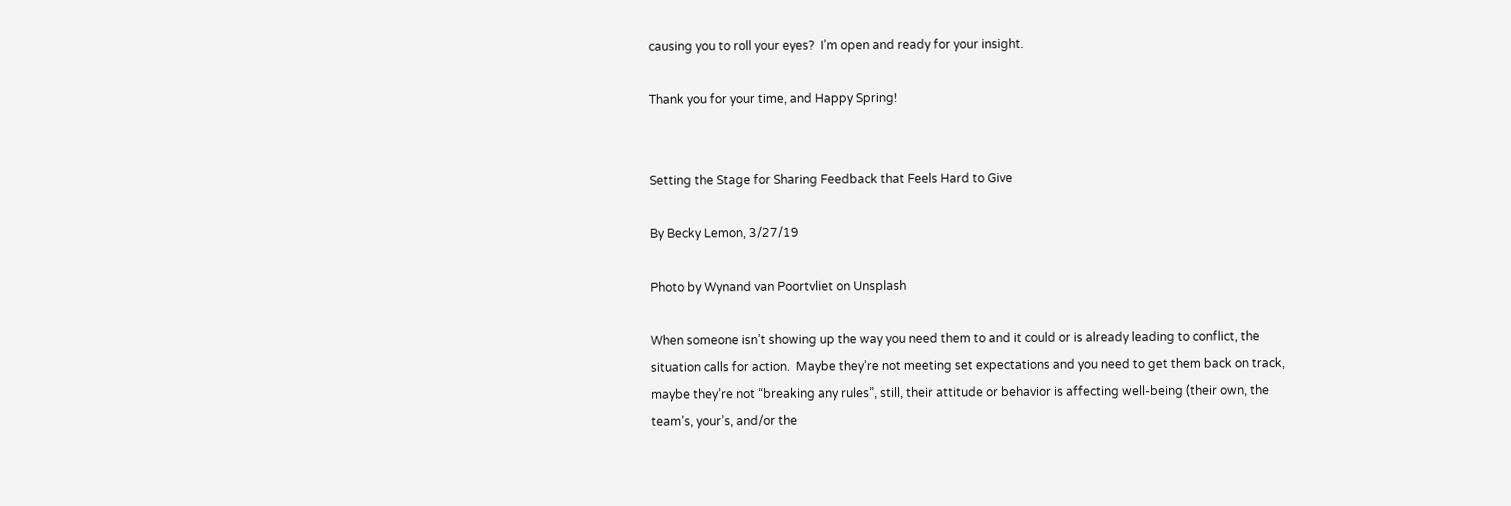causing you to roll your eyes?  I’m open and ready for your insight.

Thank you for your time, and Happy Spring!


Setting the Stage for Sharing Feedback that Feels Hard to Give

By Becky Lemon, 3/27/19

Photo by Wynand van Poortvliet on Unsplash

When someone isn’t showing up the way you need them to and it could or is already leading to conflict, the situation calls for action.  Maybe they’re not meeting set expectations and you need to get them back on track, maybe they’re not “breaking any rules”, still, their attitude or behavior is affecting well-being (their own, the team’s, your’s, and/or the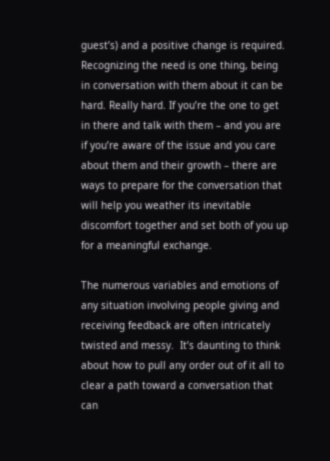guest’s) and a positive change is required.  Recognizing the need is one thing, being in conversation with them about it can be hard. Really hard. If you’re the one to get in there and talk with them – and you are if you’re aware of the issue and you care about them and their growth – there are ways to prepare for the conversation that will help you weather its inevitable discomfort together and set both of you up for a meaningful exchange.

The numerous variables and emotions of any situation involving people giving and receiving feedback are often intricately twisted and messy.  It’s daunting to think about how to pull any order out of it all to clear a path toward a conversation that can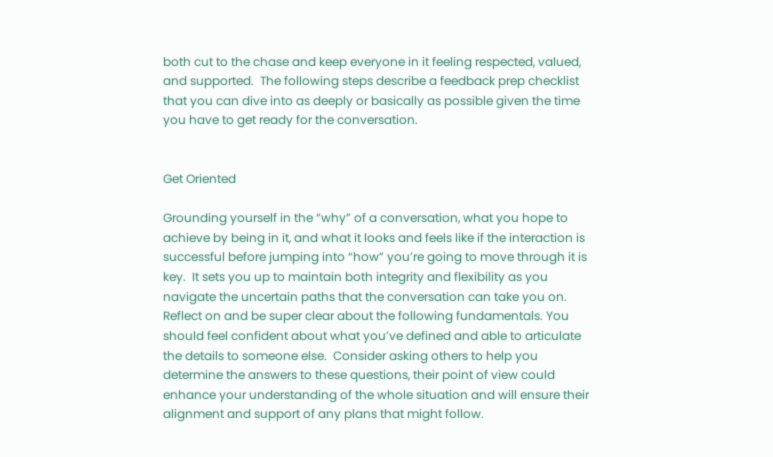both cut to the chase and keep everyone in it feeling respected, valued, and supported.  The following steps describe a feedback prep checklist that you can dive into as deeply or basically as possible given the time you have to get ready for the conversation.


Get Oriented

Grounding yourself in the “why” of a conversation, what you hope to achieve by being in it, and what it looks and feels like if the interaction is successful before jumping into “how” you’re going to move through it is key.  It sets you up to maintain both integrity and flexibility as you navigate the uncertain paths that the conversation can take you on.  Reflect on and be super clear about the following fundamentals. You should feel confident about what you’ve defined and able to articulate the details to someone else.  Consider asking others to help you determine the answers to these questions, their point of view could enhance your understanding of the whole situation and will ensure their alignment and support of any plans that might follow.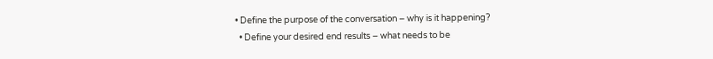• Define the purpose of the conversation – why is it happening?
  • Define your desired end results – what needs to be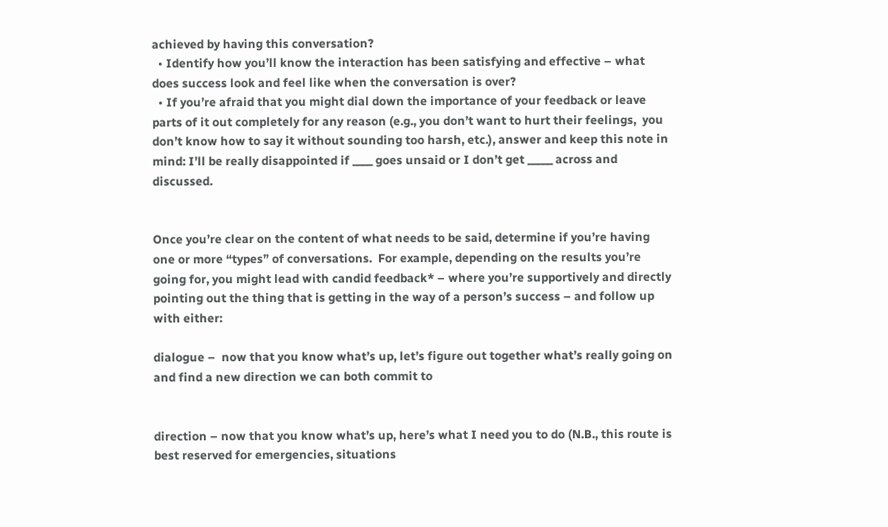achieved by having this conversation?
  • Identify how you’ll know the interaction has been satisfying and effective – what does success look and feel like when the conversation is over?
  • If you’re afraid that you might dial down the importance of your feedback or leave parts of it out completely for any reason (e.g., you don’t want to hurt their feelings,  you don’t know how to say it without sounding too harsh, etc.), answer and keep this note in mind: I’ll be really disappointed if ____ goes unsaid or I don’t get _____ across and discussed.


Once you’re clear on the content of what needs to be said, determine if you’re having one or more “types” of conversations.  For example, depending on the results you’re going for, you might lead with candid feedback* – where you’re supportively and directly pointing out the thing that is getting in the way of a person’s success – and follow up with either:

dialogue –  now that you know what’s up, let’s figure out together what’s really going on and find a new direction we can both commit to


direction – now that you know what’s up, here’s what I need you to do (N.B., this route is best reserved for emergencies, situations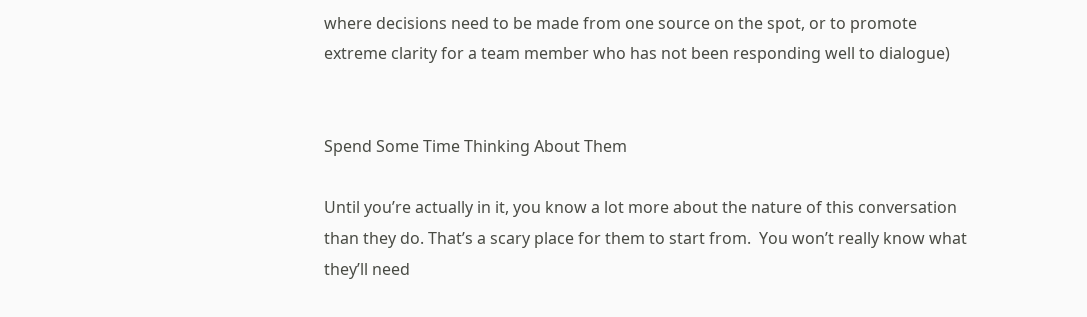where decisions need to be made from one source on the spot, or to promote extreme clarity for a team member who has not been responding well to dialogue)


Spend Some Time Thinking About Them

Until you’re actually in it, you know a lot more about the nature of this conversation than they do. That’s a scary place for them to start from.  You won’t really know what they’ll need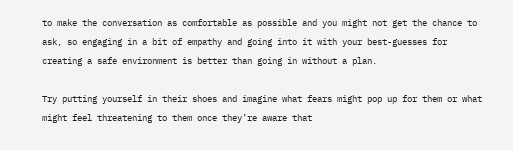to make the conversation as comfortable as possible and you might not get the chance to ask, so engaging in a bit of empathy and going into it with your best-guesses for creating a safe environment is better than going in without a plan.

Try putting yourself in their shoes and imagine what fears might pop up for them or what might feel threatening to them once they’re aware that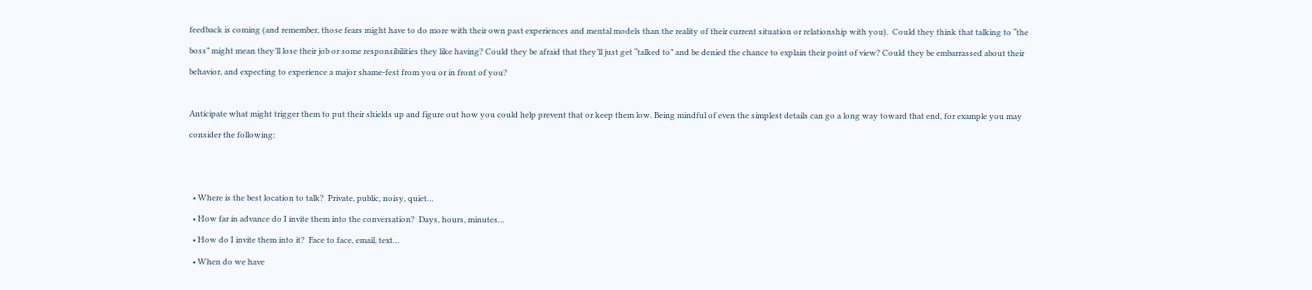feedback is coming (and remember, those fears might have to do more with their own past experiences and mental models than the reality of their current situation or relationship with you).  Could they think that talking to “the boss” might mean they’ll lose their job or some responsibilities they like having? Could they be afraid that they’ll just get “talked to” and be denied the chance to explain their point of view? Could they be embarrassed about their behavior, and expecting to experience a major shame-fest from you or in front of you?

Anticipate what might trigger them to put their shields up and figure out how you could help prevent that or keep them low. Being mindful of even the simplest details can go a long way toward that end, for example you may consider the following:


  • Where is the best location to talk?  Private, public, noisy, quiet…
  • How far in advance do I invite them into the conversation?  Days, hours, minutes…
  • How do I invite them into it?  Face to face, email, text…
  • When do we have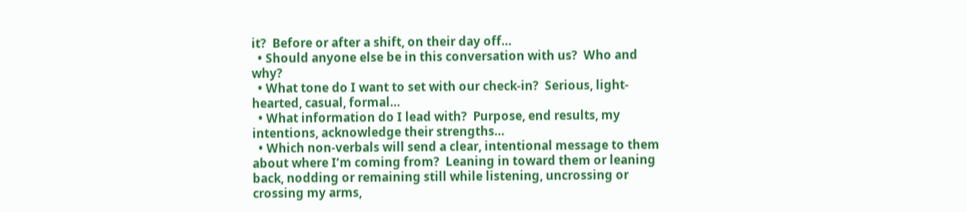it?  Before or after a shift, on their day off…
  • Should anyone else be in this conversation with us?  Who and why?
  • What tone do I want to set with our check-in?  Serious, light-hearted, casual, formal…
  • What information do I lead with?  Purpose, end results, my intentions, acknowledge their strengths…
  • Which non-verbals will send a clear, intentional message to them about where I’m coming from?  Leaning in toward them or leaning back, nodding or remaining still while listening, uncrossing or crossing my arms,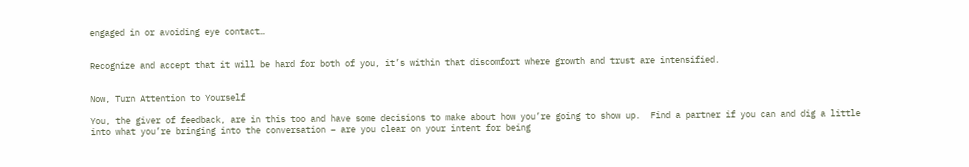engaged in or avoiding eye contact…


Recognize and accept that it will be hard for both of you, it’s within that discomfort where growth and trust are intensified.


Now, Turn Attention to Yourself

You, the giver of feedback, are in this too and have some decisions to make about how you’re going to show up.  Find a partner if you can and dig a little into what you’re bringing into the conversation – are you clear on your intent for being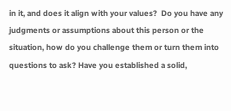in it, and does it align with your values?  Do you have any judgments or assumptions about this person or the situation, how do you challenge them or turn them into questions to ask? Have you established a solid,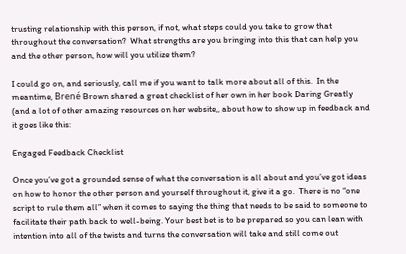trusting relationship with this person, if not, what steps could you take to grow that throughout the conversation?  What strengths are you bringing into this that can help you and the other person, how will you utilize them?

I could go on, and seriously, call me if you want to talk more about all of this.  In the meantime, Brené Brown shared a great checklist of her own in her book Daring Greatly (and a lot of other amazing resources on her website,, about how to show up in feedback and it goes like this:

Engaged Feedback Checklist

Once you’ve got a grounded sense of what the conversation is all about and you’ve got ideas on how to honor the other person and yourself throughout it, give it a go.  There is no “one script to rule them all” when it comes to saying the thing that needs to be said to someone to facilitate their path back to well-being. Your best bet is to be prepared so you can lean with intention into all of the twists and turns the conversation will take and still come out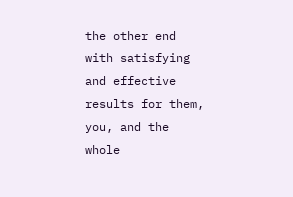the other end with satisfying and effective results for them, you, and the whole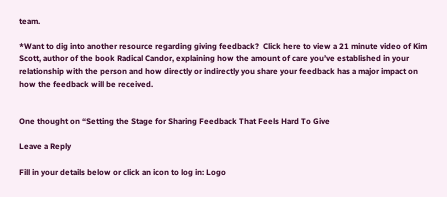team.

*Want to dig into another resource regarding giving feedback?  Click here to view a 21 minute video of Kim Scott, author of the book Radical Candor, explaining how the amount of care you’ve established in your relationship with the person and how directly or indirectly you share your feedback has a major impact on how the feedback will be received.


One thought on “Setting the Stage for Sharing Feedback That Feels Hard To Give

Leave a Reply

Fill in your details below or click an icon to log in: Logo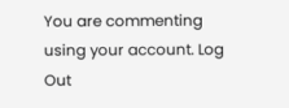You are commenting using your account. Log Out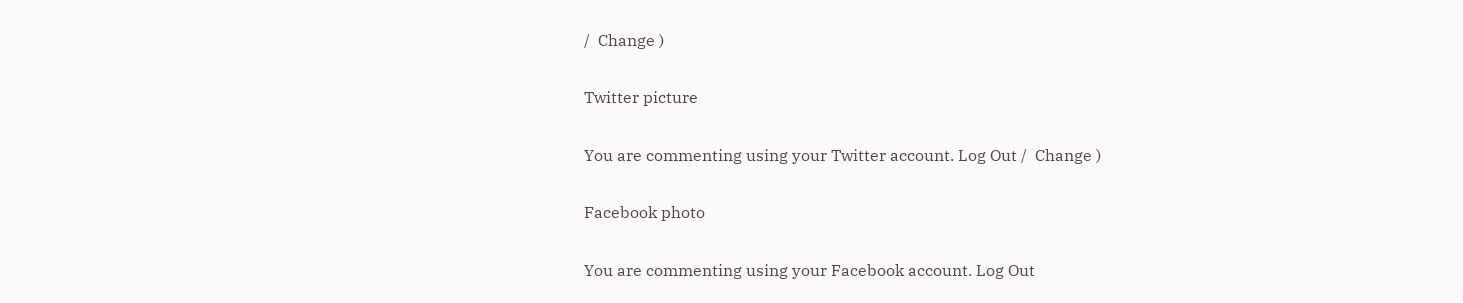/  Change )

Twitter picture

You are commenting using your Twitter account. Log Out /  Change )

Facebook photo

You are commenting using your Facebook account. Log Out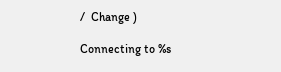/  Change )

Connecting to %s